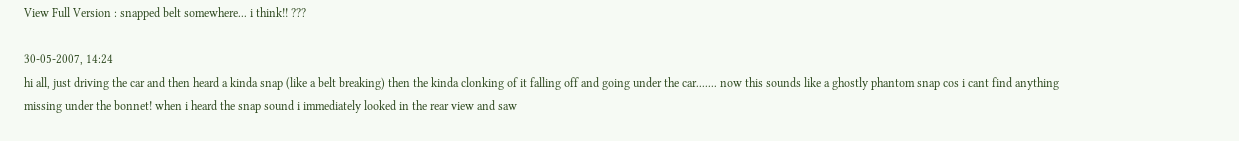View Full Version : snapped belt somewhere... i think!! ???

30-05-2007, 14:24
hi all, just driving the car and then heard a kinda snap (like a belt breaking) then the kinda clonking of it falling off and going under the car....... now this sounds like a ghostly phantom snap cos i cant find anything missing under the bonnet! when i heard the snap sound i immediately looked in the rear view and saw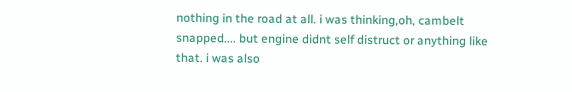nothing in the road at all. i was thinking,oh, cambelt snapped.... but engine didnt self distruct or anything like that. i was also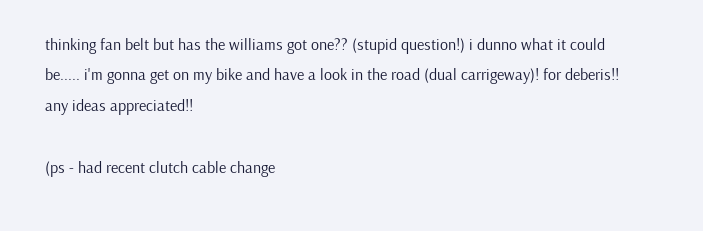thinking fan belt but has the williams got one?? (stupid question!) i dunno what it could be..... i'm gonna get on my bike and have a look in the road (dual carrigeway)! for deberis!! any ideas appreciated!!

(ps - had recent clutch cable change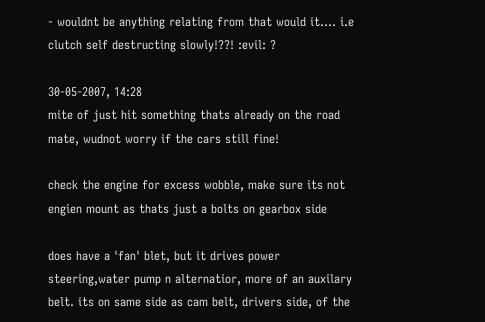- wouldnt be anything relating from that would it.... i.e clutch self destructing slowly!??! :evil: ?

30-05-2007, 14:28
mite of just hit something thats already on the road mate, wudnot worry if the cars still fine!

check the engine for excess wobble, make sure its not engien mount as thats just a bolts on gearbox side

does have a 'fan' blet, but it drives power steering,water pump n alternatior, more of an auxilary belt. its on same side as cam belt, drivers side, of the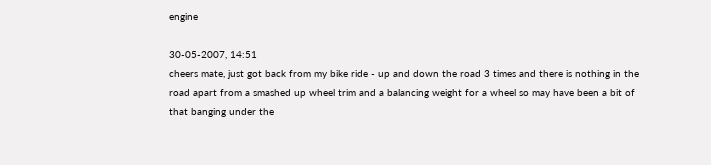engine

30-05-2007, 14:51
cheers mate, just got back from my bike ride - up and down the road 3 times and there is nothing in the road apart from a smashed up wheel trim and a balancing weight for a wheel so may have been a bit of that banging under the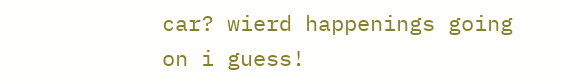car? wierd happenings going on i guess!